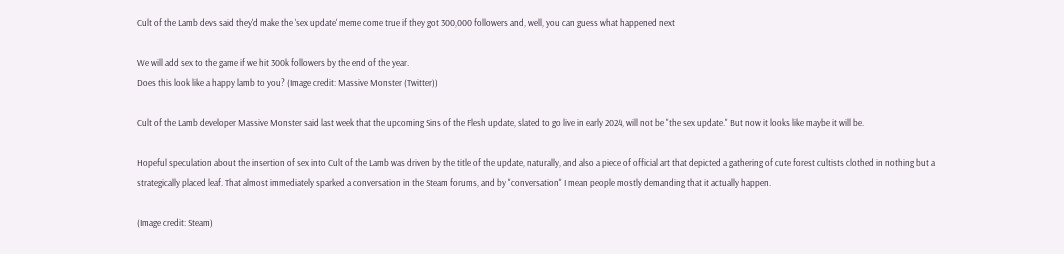Cult of the Lamb devs said they'd make the 'sex update' meme come true if they got 300,000 followers and, well, you can guess what happened next

We will add sex to the game if we hit 300k followers by the end of the year.
Does this look like a happy lamb to you? (Image credit: Massive Monster (Twitter))

Cult of the Lamb developer Massive Monster said last week that the upcoming Sins of the Flesh update, slated to go live in early 2024, will not be "the sex update." But now it looks like maybe it will be.

Hopeful speculation about the insertion of sex into Cult of the Lamb was driven by the title of the update, naturally, and also a piece of official art that depicted a gathering of cute forest cultists clothed in nothing but a strategically placed leaf. That almost immediately sparked a conversation in the Steam forums, and by "conversation" I mean people mostly demanding that it actually happen.

(Image credit: Steam)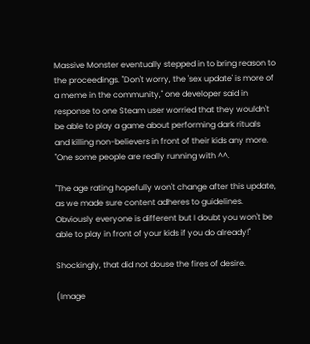Massive Monster eventually stepped in to bring reason to the proceedings. "Don't worry, the 'sex update' is more of a meme in the community," one developer said in response to one Steam user worried that they wouldn't be able to play a game about performing dark rituals and killing non-believers in front of their kids any more. "One some people are really running with ^^.

"The age rating hopefully won't change after this update, as we made sure content adheres to guidelines. Obviously everyone is different but I doubt you won't be able to play in front of your kids if you do already!"

Shockingly, that did not douse the fires of desire.

(Image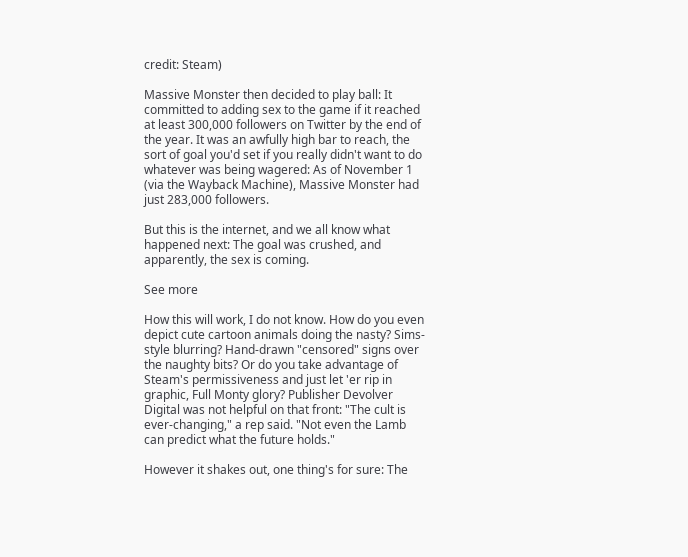credit: Steam)

Massive Monster then decided to play ball: It committed to adding sex to the game if it reached at least 300,000 followers on Twitter by the end of the year. It was an awfully high bar to reach, the sort of goal you'd set if you really didn't want to do whatever was being wagered: As of November 1 (via the Wayback Machine), Massive Monster had just 283,000 followers.

But this is the internet, and we all know what happened next: The goal was crushed, and apparently, the sex is coming.

See more

How this will work, I do not know. How do you even depict cute cartoon animals doing the nasty? Sims-style blurring? Hand-drawn "censored" signs over the naughty bits? Or do you take advantage of Steam's permissiveness and just let 'er rip in graphic, Full Monty glory? Publisher Devolver Digital was not helpful on that front: "The cult is ever-changing," a rep said. "Not even the Lamb can predict what the future holds."

However it shakes out, one thing's for sure: The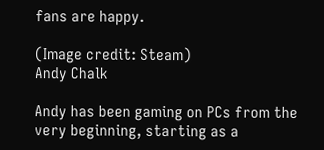fans are happy.

(Image credit: Steam)
Andy Chalk

Andy has been gaming on PCs from the very beginning, starting as a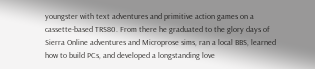youngster with text adventures and primitive action games on a cassette-based TRS80. From there he graduated to the glory days of Sierra Online adventures and Microprose sims, ran a local BBS, learned how to build PCs, and developed a longstanding love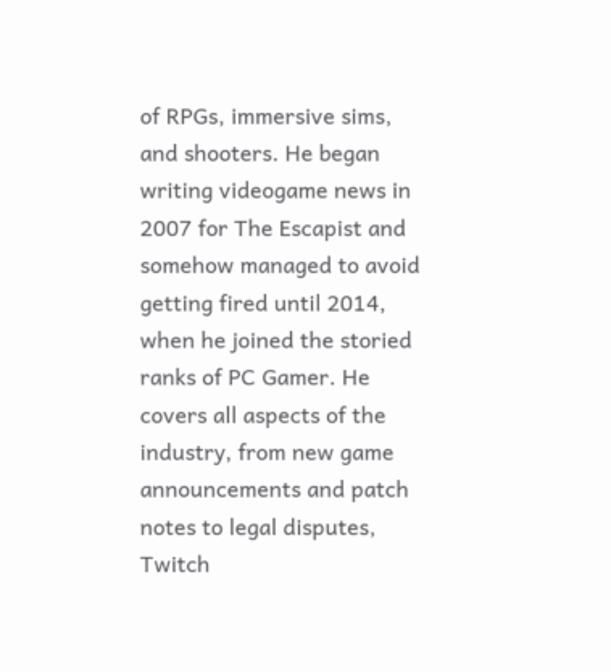of RPGs, immersive sims, and shooters. He began writing videogame news in 2007 for The Escapist and somehow managed to avoid getting fired until 2014, when he joined the storied ranks of PC Gamer. He covers all aspects of the industry, from new game announcements and patch notes to legal disputes, Twitch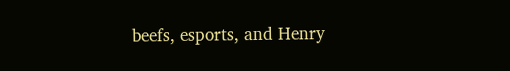beefs, esports, and Henry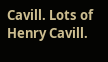Cavill. Lots of Henry Cavill.